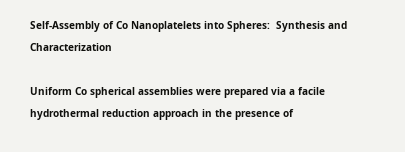Self-Assembly of Co Nanoplatelets into Spheres:  Synthesis and Characterization

Uniform Co spherical assemblies were prepared via a facile hydrothermal reduction approach in the presence of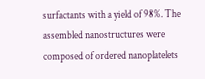surfactants with a yield of 98%. The assembled nanostructures were composed of ordered nanoplatelets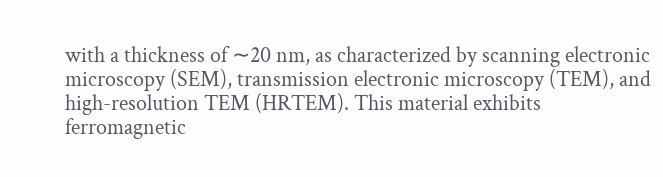with a thickness of ∼20 nm, as characterized by scanning electronic microscopy (SEM), transmission electronic microscopy (TEM), and high-resolution TEM (HRTEM). This material exhibits ferromagnetic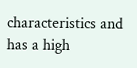characteristics and has a high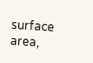surface area,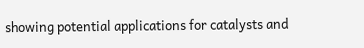showing potential applications for catalysts and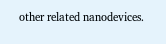other related nanodevices.